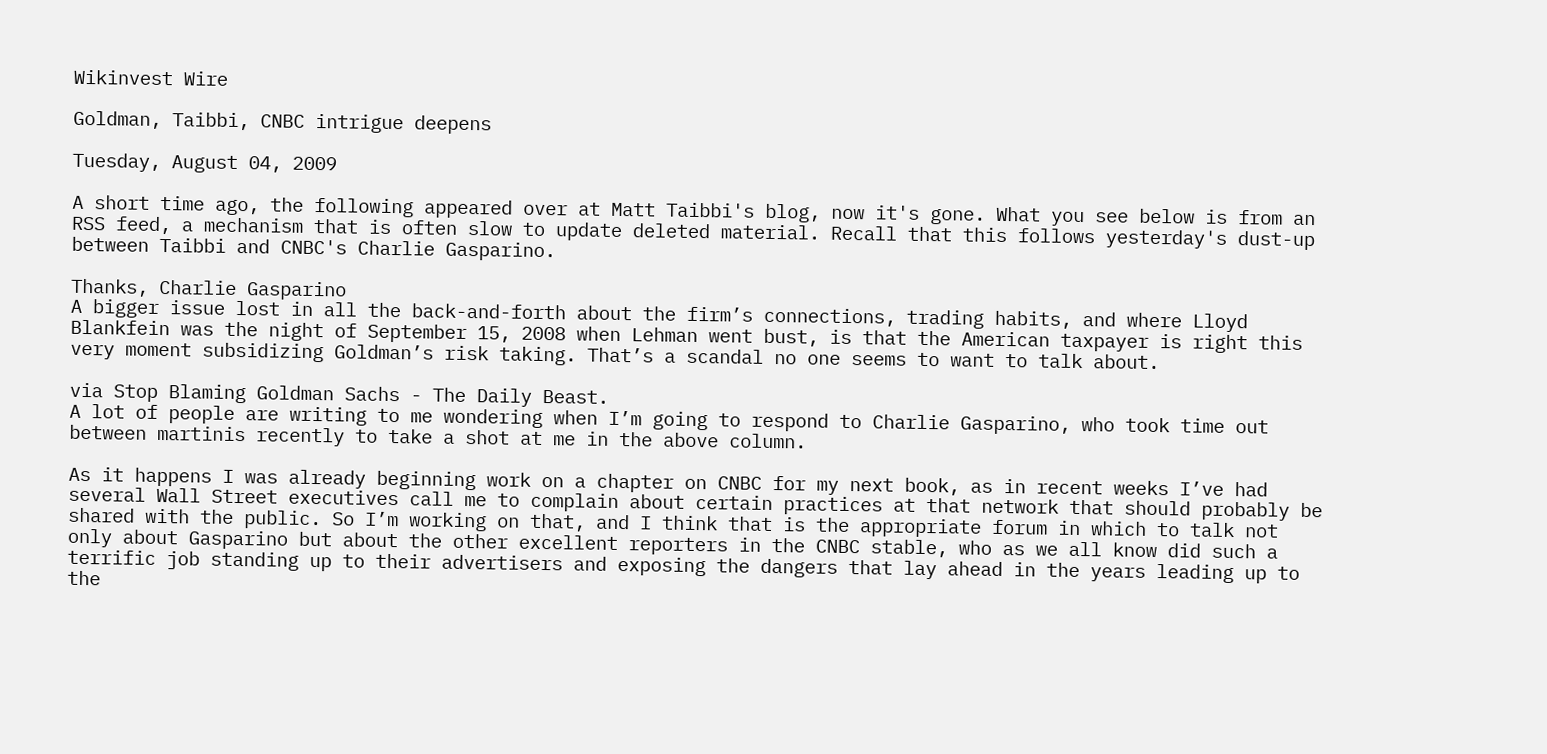Wikinvest Wire

Goldman, Taibbi, CNBC intrigue deepens

Tuesday, August 04, 2009

A short time ago, the following appeared over at Matt Taibbi's blog, now it's gone. What you see below is from an RSS feed, a mechanism that is often slow to update deleted material. Recall that this follows yesterday's dust-up between Taibbi and CNBC's Charlie Gasparino.

Thanks, Charlie Gasparino
A bigger issue lost in all the back-and-forth about the firm’s connections, trading habits, and where Lloyd Blankfein was the night of September 15, 2008 when Lehman went bust, is that the American taxpayer is right this very moment subsidizing Goldman’s risk taking. That’s a scandal no one seems to want to talk about.

via Stop Blaming Goldman Sachs - The Daily Beast.
A lot of people are writing to me wondering when I’m going to respond to Charlie Gasparino, who took time out between martinis recently to take a shot at me in the above column.

As it happens I was already beginning work on a chapter on CNBC for my next book, as in recent weeks I’ve had several Wall Street executives call me to complain about certain practices at that network that should probably be shared with the public. So I’m working on that, and I think that is the appropriate forum in which to talk not only about Gasparino but about the other excellent reporters in the CNBC stable, who as we all know did such a terrific job standing up to their advertisers and exposing the dangers that lay ahead in the years leading up to the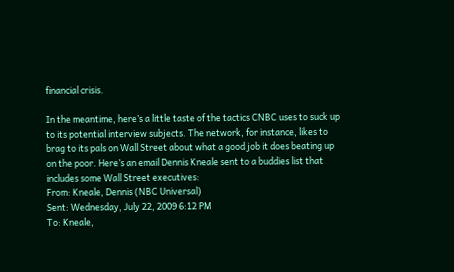financial crisis.

In the meantime, here’s a little taste of the tactics CNBC uses to suck up to its potential interview subjects. The network, for instance, likes to brag to its pals on Wall Street about what a good job it does beating up on the poor. Here’s an email Dennis Kneale sent to a buddies list that includes some Wall Street executives:
From: Kneale, Dennis (NBC Universal)
Sent: Wednesday, July 22, 2009 6:12 PM
To: Kneale,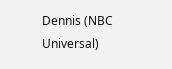Dennis (NBC Universal)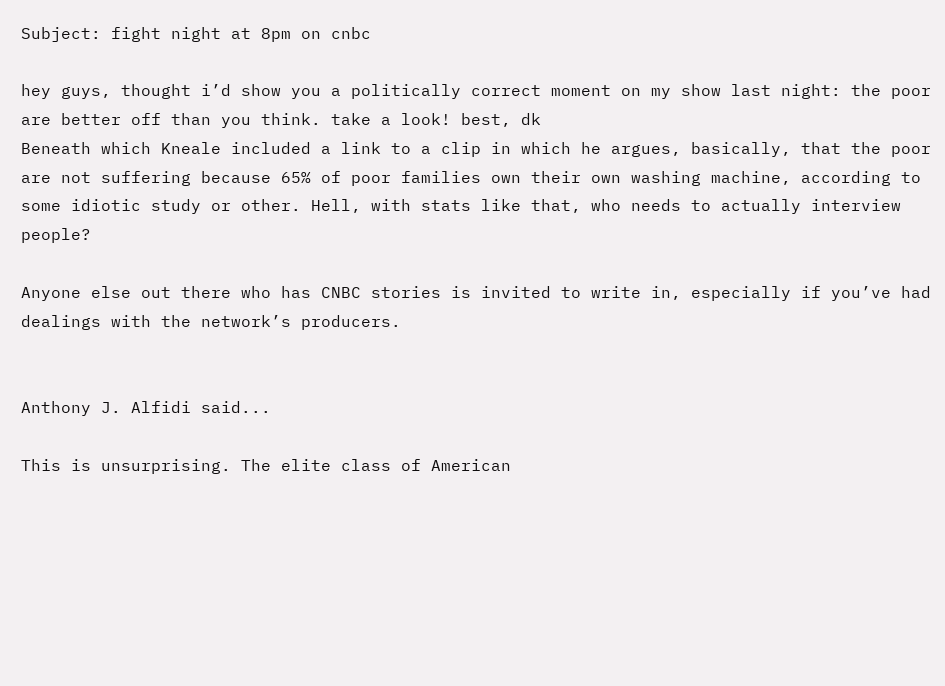Subject: fight night at 8pm on cnbc

hey guys, thought i’d show you a politically correct moment on my show last night: the poor are better off than you think. take a look! best, dk
Beneath which Kneale included a link to a clip in which he argues, basically, that the poor are not suffering because 65% of poor families own their own washing machine, according to some idiotic study or other. Hell, with stats like that, who needs to actually interview people?

Anyone else out there who has CNBC stories is invited to write in, especially if you’ve had dealings with the network’s producers.


Anthony J. Alfidi said...

This is unsurprising. The elite class of American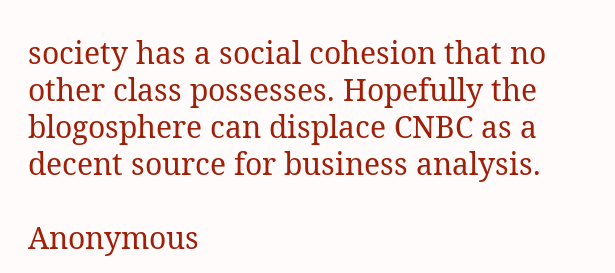society has a social cohesion that no other class possesses. Hopefully the blogosphere can displace CNBC as a decent source for business analysis.

Anonymous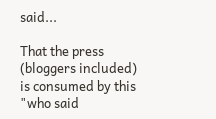said...

That the press (bloggers included) is consumed by this "who said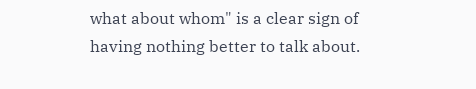what about whom" is a clear sign of having nothing better to talk about.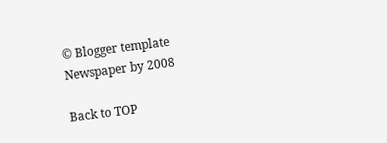© Blogger template Newspaper by 2008

Back to TOP